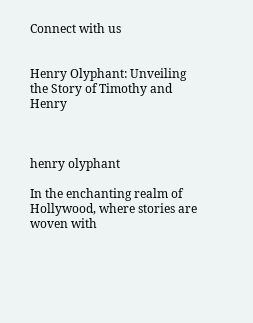Connect with us


Henry Olyphant: Unveiling the Story of Timothy and Henry



henry olyphant

In the enchanting realm of Hollywood, where stories are woven with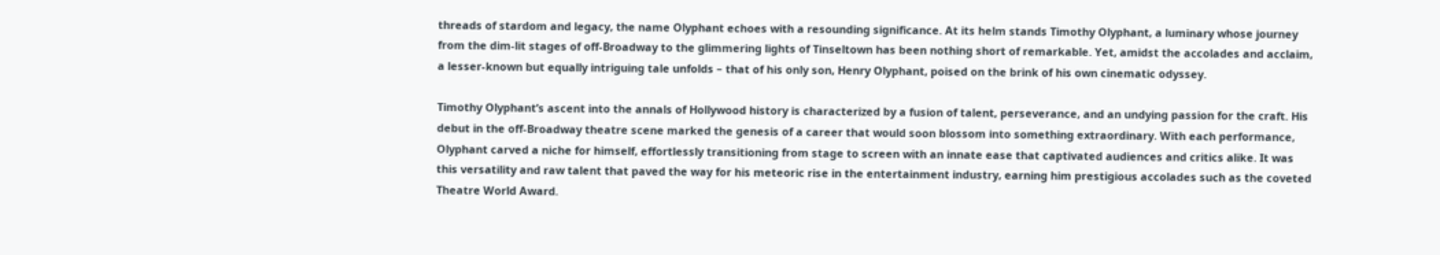threads of stardom and legacy, the name Olyphant echoes with a resounding significance. At its helm stands Timothy Olyphant, a luminary whose journey from the dim-lit stages of off-Broadway to the glimmering lights of Tinseltown has been nothing short of remarkable. Yet, amidst the accolades and acclaim, a lesser-known but equally intriguing tale unfolds – that of his only son, Henry Olyphant, poised on the brink of his own cinematic odyssey.

Timothy Olyphant’s ascent into the annals of Hollywood history is characterized by a fusion of talent, perseverance, and an undying passion for the craft. His debut in the off-Broadway theatre scene marked the genesis of a career that would soon blossom into something extraordinary. With each performance, Olyphant carved a niche for himself, effortlessly transitioning from stage to screen with an innate ease that captivated audiences and critics alike. It was this versatility and raw talent that paved the way for his meteoric rise in the entertainment industry, earning him prestigious accolades such as the coveted Theatre World Award.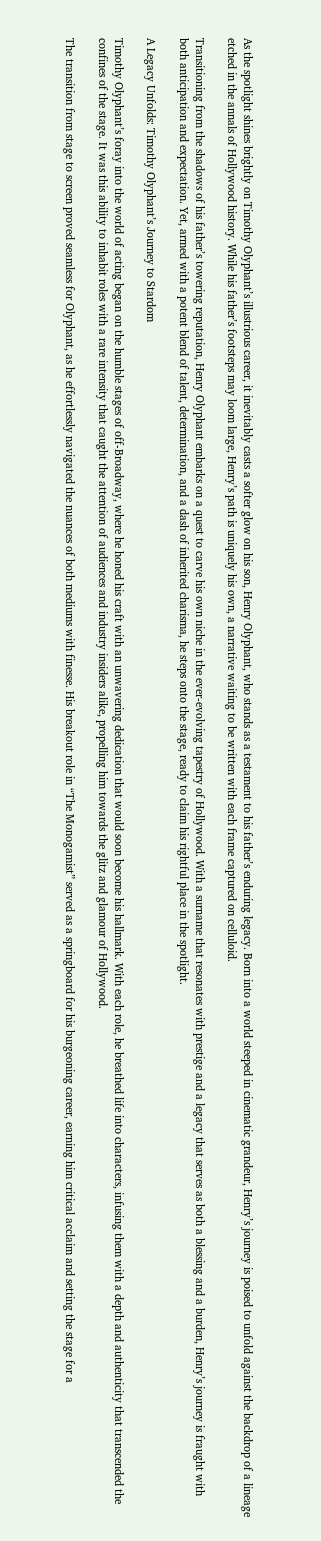As the spotlight shines brightly on Timothy Olyphant’s illustrious career, it inevitably casts a softer glow on his son, Henry Olyphant, who stands as a testament to his father’s enduring legacy. Born into a world steeped in cinematic grandeur, Henry’s journey is poised to unfold against the backdrop of a lineage etched in the annals of Hollywood history. While his father’s footsteps may loom large, Henry’s path is uniquely his own, a narrative waiting to be written with each frame captured on celluloid.

Transitioning from the shadows of his father’s towering reputation, Henry Olyphant embarks on a quest to carve his own niche in the ever-evolving tapestry of Hollywood. With a surname that resonates with prestige and a legacy that serves as both a blessing and a burden, Henry’s journey is fraught with both anticipation and expectation. Yet, armed with a potent blend of talent, determination, and a dash of inherited charisma, he steps onto the stage, ready to claim his rightful place in the spotlight.

A Legacy Unfolds: Timothy Olyphant’s Journey to Stardom

Timothy Olyphant’s foray into the world of acting began on the humble stages of off-Broadway, where he honed his craft with an unwavering dedication that would soon become his hallmark. With each role, he breathed life into characters, infusing them with a depth and authenticity that transcended the confines of the stage. It was this ability to inhabit roles with a rare intensity that caught the attention of audiences and industry insiders alike, propelling him towards the glitz and glamour of Hollywood.

The transition from stage to screen proved seamless for Olyphant, as he effortlessly navigated the nuances of both mediums with finesse. His breakout role in “The Monogamist” served as a springboard for his burgeoning career, earning him critical acclaim and setting the stage for a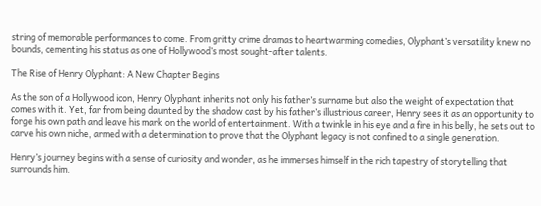string of memorable performances to come. From gritty crime dramas to heartwarming comedies, Olyphant’s versatility knew no bounds, cementing his status as one of Hollywood’s most sought-after talents.

The Rise of Henry Olyphant: A New Chapter Begins

As the son of a Hollywood icon, Henry Olyphant inherits not only his father’s surname but also the weight of expectation that comes with it. Yet, far from being daunted by the shadow cast by his father’s illustrious career, Henry sees it as an opportunity to forge his own path and leave his mark on the world of entertainment. With a twinkle in his eye and a fire in his belly, he sets out to carve his own niche, armed with a determination to prove that the Olyphant legacy is not confined to a single generation.

Henry’s journey begins with a sense of curiosity and wonder, as he immerses himself in the rich tapestry of storytelling that surrounds him.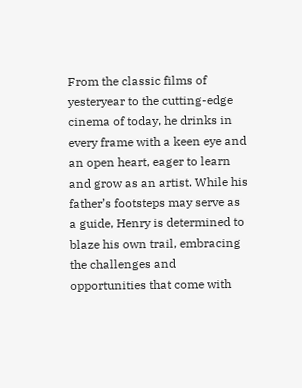From the classic films of yesteryear to the cutting-edge cinema of today, he drinks in every frame with a keen eye and an open heart, eager to learn and grow as an artist. While his father’s footsteps may serve as a guide, Henry is determined to blaze his own trail, embracing the challenges and opportunities that come with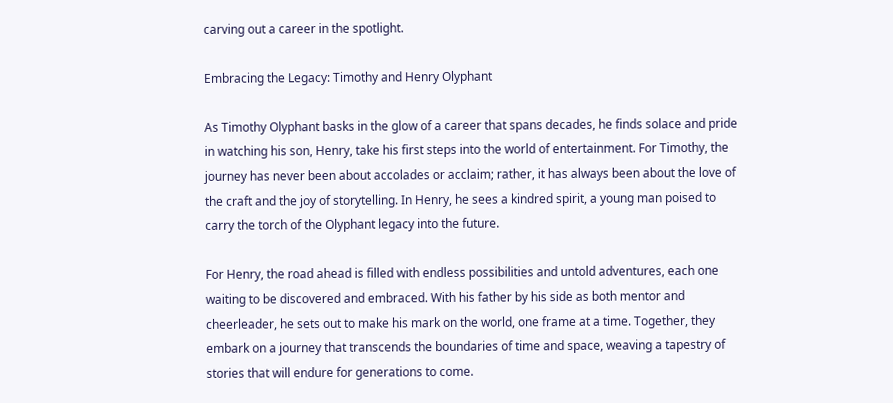carving out a career in the spotlight.

Embracing the Legacy: Timothy and Henry Olyphant

As Timothy Olyphant basks in the glow of a career that spans decades, he finds solace and pride in watching his son, Henry, take his first steps into the world of entertainment. For Timothy, the journey has never been about accolades or acclaim; rather, it has always been about the love of the craft and the joy of storytelling. In Henry, he sees a kindred spirit, a young man poised to carry the torch of the Olyphant legacy into the future.

For Henry, the road ahead is filled with endless possibilities and untold adventures, each one waiting to be discovered and embraced. With his father by his side as both mentor and cheerleader, he sets out to make his mark on the world, one frame at a time. Together, they embark on a journey that transcends the boundaries of time and space, weaving a tapestry of stories that will endure for generations to come.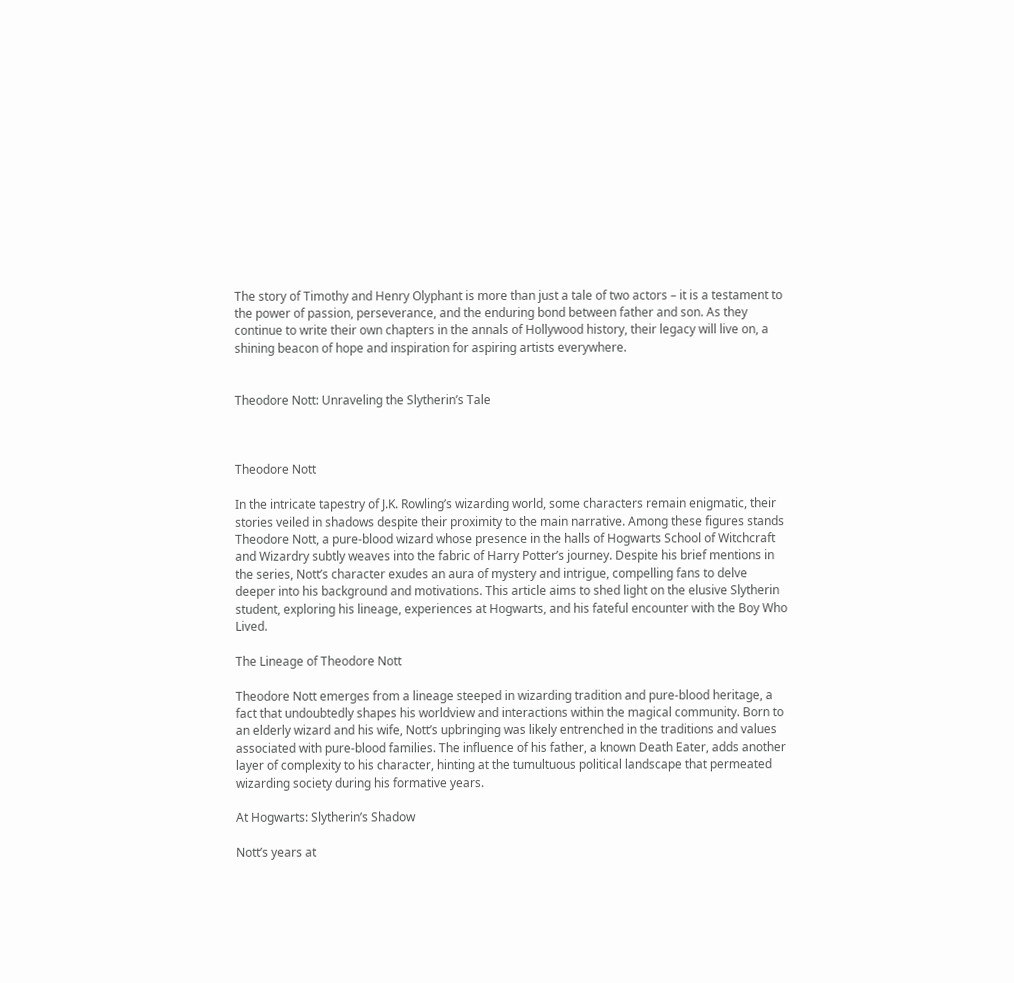The story of Timothy and Henry Olyphant is more than just a tale of two actors – it is a testament to the power of passion, perseverance, and the enduring bond between father and son. As they continue to write their own chapters in the annals of Hollywood history, their legacy will live on, a shining beacon of hope and inspiration for aspiring artists everywhere.


Theodore Nott: Unraveling the Slytherin’s Tale



Theodore Nott

In the intricate tapestry of J.K. Rowling’s wizarding world, some characters remain enigmatic, their stories veiled in shadows despite their proximity to the main narrative. Among these figures stands Theodore Nott, a pure-blood wizard whose presence in the halls of Hogwarts School of Witchcraft and Wizardry subtly weaves into the fabric of Harry Potter’s journey. Despite his brief mentions in the series, Nott’s character exudes an aura of mystery and intrigue, compelling fans to delve deeper into his background and motivations. This article aims to shed light on the elusive Slytherin student, exploring his lineage, experiences at Hogwarts, and his fateful encounter with the Boy Who Lived.

The Lineage of Theodore Nott

Theodore Nott emerges from a lineage steeped in wizarding tradition and pure-blood heritage, a fact that undoubtedly shapes his worldview and interactions within the magical community. Born to an elderly wizard and his wife, Nott’s upbringing was likely entrenched in the traditions and values associated with pure-blood families. The influence of his father, a known Death Eater, adds another layer of complexity to his character, hinting at the tumultuous political landscape that permeated wizarding society during his formative years.

At Hogwarts: Slytherin’s Shadow

Nott’s years at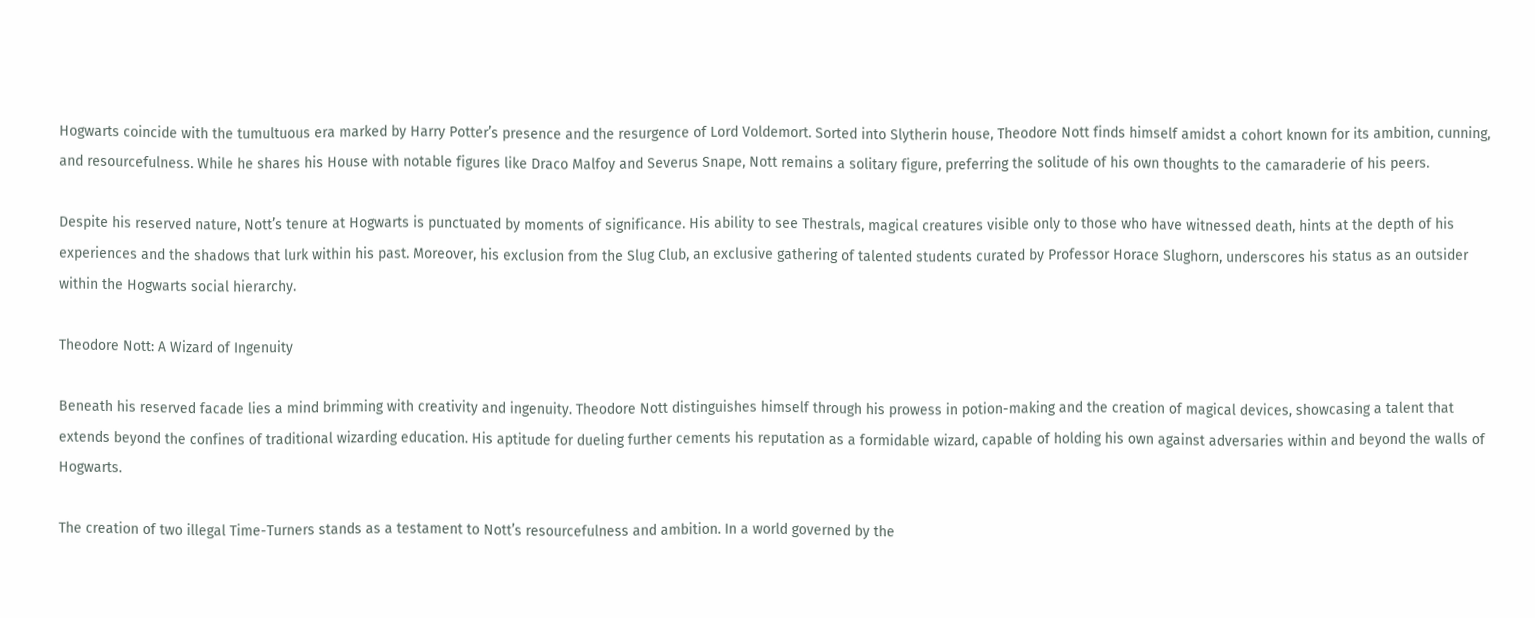Hogwarts coincide with the tumultuous era marked by Harry Potter’s presence and the resurgence of Lord Voldemort. Sorted into Slytherin house, Theodore Nott finds himself amidst a cohort known for its ambition, cunning, and resourcefulness. While he shares his House with notable figures like Draco Malfoy and Severus Snape, Nott remains a solitary figure, preferring the solitude of his own thoughts to the camaraderie of his peers.

Despite his reserved nature, Nott’s tenure at Hogwarts is punctuated by moments of significance. His ability to see Thestrals, magical creatures visible only to those who have witnessed death, hints at the depth of his experiences and the shadows that lurk within his past. Moreover, his exclusion from the Slug Club, an exclusive gathering of talented students curated by Professor Horace Slughorn, underscores his status as an outsider within the Hogwarts social hierarchy.

Theodore Nott: A Wizard of Ingenuity

Beneath his reserved facade lies a mind brimming with creativity and ingenuity. Theodore Nott distinguishes himself through his prowess in potion-making and the creation of magical devices, showcasing a talent that extends beyond the confines of traditional wizarding education. His aptitude for dueling further cements his reputation as a formidable wizard, capable of holding his own against adversaries within and beyond the walls of Hogwarts.

The creation of two illegal Time-Turners stands as a testament to Nott’s resourcefulness and ambition. In a world governed by the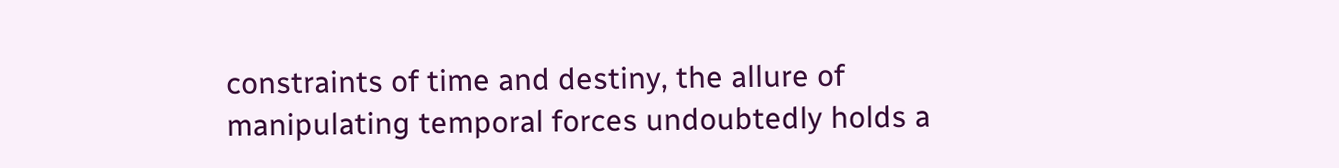constraints of time and destiny, the allure of manipulating temporal forces undoubtedly holds a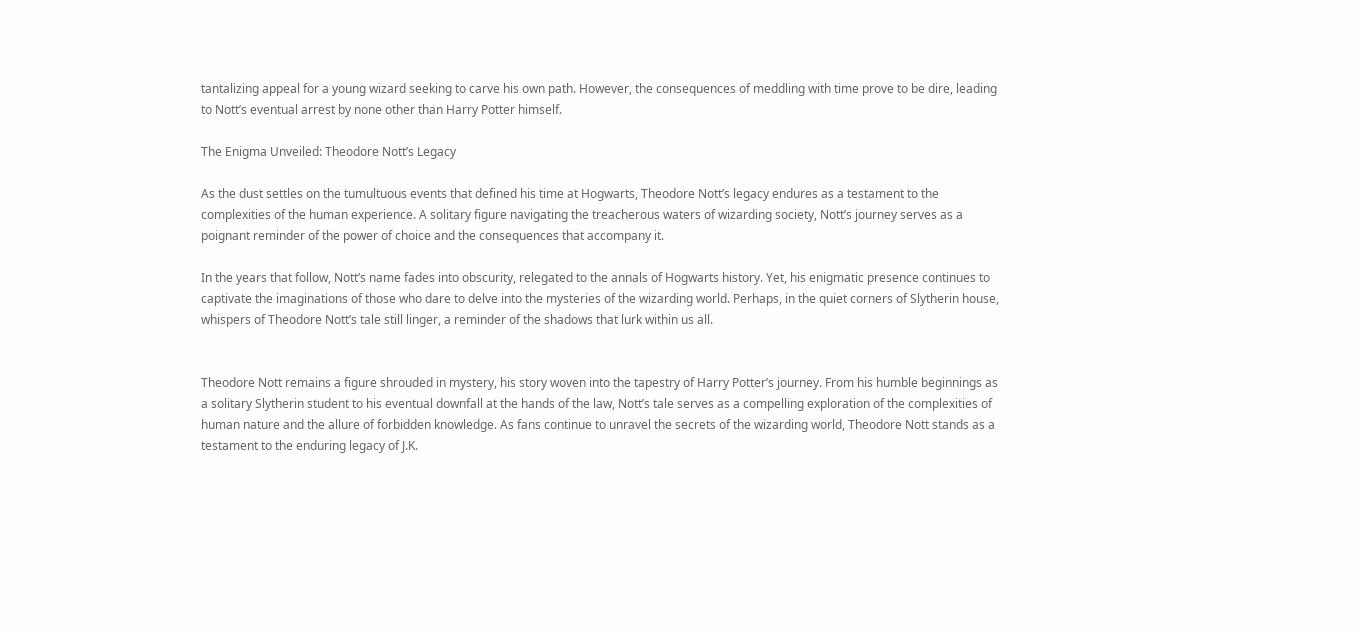tantalizing appeal for a young wizard seeking to carve his own path. However, the consequences of meddling with time prove to be dire, leading to Nott’s eventual arrest by none other than Harry Potter himself.

The Enigma Unveiled: Theodore Nott’s Legacy

As the dust settles on the tumultuous events that defined his time at Hogwarts, Theodore Nott’s legacy endures as a testament to the complexities of the human experience. A solitary figure navigating the treacherous waters of wizarding society, Nott’s journey serves as a poignant reminder of the power of choice and the consequences that accompany it.

In the years that follow, Nott’s name fades into obscurity, relegated to the annals of Hogwarts history. Yet, his enigmatic presence continues to captivate the imaginations of those who dare to delve into the mysteries of the wizarding world. Perhaps, in the quiet corners of Slytherin house, whispers of Theodore Nott’s tale still linger, a reminder of the shadows that lurk within us all.


Theodore Nott remains a figure shrouded in mystery, his story woven into the tapestry of Harry Potter’s journey. From his humble beginnings as a solitary Slytherin student to his eventual downfall at the hands of the law, Nott’s tale serves as a compelling exploration of the complexities of human nature and the allure of forbidden knowledge. As fans continue to unravel the secrets of the wizarding world, Theodore Nott stands as a testament to the enduring legacy of J.K.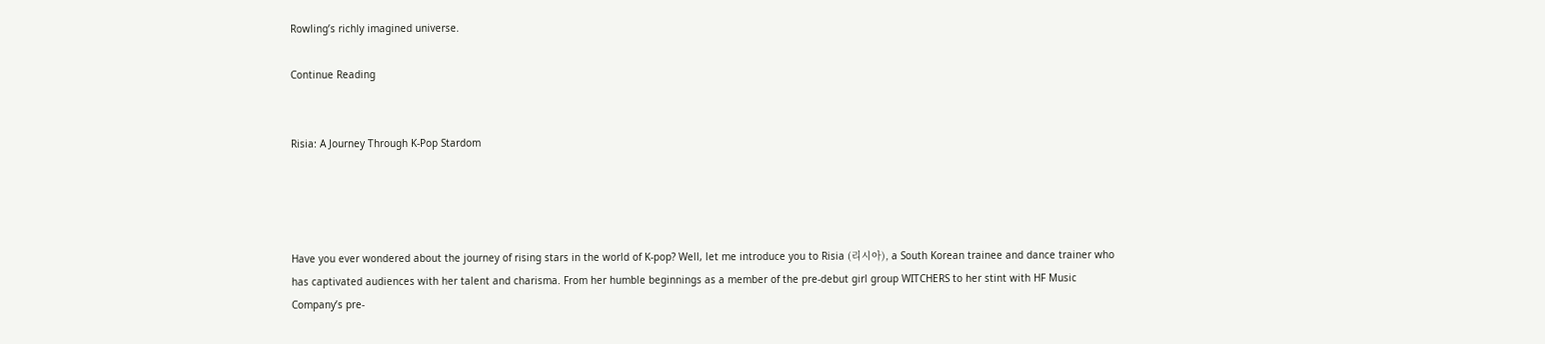Rowling’s richly imagined universe.

Continue Reading


Risia: A Journey Through K-Pop Stardom




Have you ever wondered about the journey of rising stars in the world of K-pop? Well, let me introduce you to Risia (리시아), a South Korean trainee and dance trainer who has captivated audiences with her talent and charisma. From her humble beginnings as a member of the pre-debut girl group WITCHERS to her stint with HF Music Company’s pre-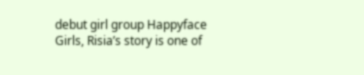debut girl group Happyface Girls, Risia’s story is one of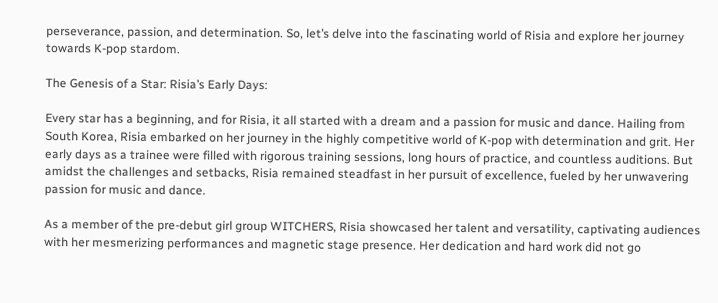perseverance, passion, and determination. So, let’s delve into the fascinating world of Risia and explore her journey towards K-pop stardom.

The Genesis of a Star: Risia’s Early Days:

Every star has a beginning, and for Risia, it all started with a dream and a passion for music and dance. Hailing from South Korea, Risia embarked on her journey in the highly competitive world of K-pop with determination and grit. Her early days as a trainee were filled with rigorous training sessions, long hours of practice, and countless auditions. But amidst the challenges and setbacks, Risia remained steadfast in her pursuit of excellence, fueled by her unwavering passion for music and dance.

As a member of the pre-debut girl group WITCHERS, Risia showcased her talent and versatility, captivating audiences with her mesmerizing performances and magnetic stage presence. Her dedication and hard work did not go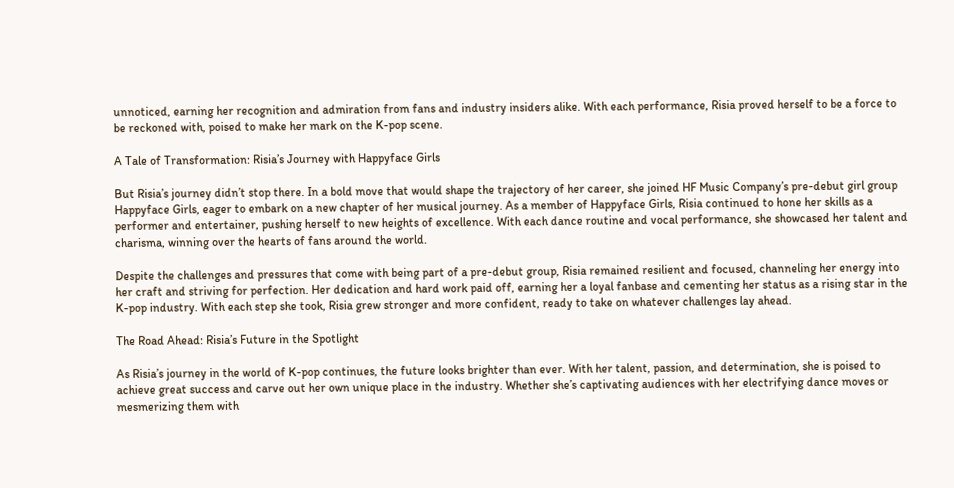unnoticed, earning her recognition and admiration from fans and industry insiders alike. With each performance, Risia proved herself to be a force to be reckoned with, poised to make her mark on the K-pop scene.

A Tale of Transformation: Risia’s Journey with Happyface Girls

But Risia’s journey didn’t stop there. In a bold move that would shape the trajectory of her career, she joined HF Music Company’s pre-debut girl group Happyface Girls, eager to embark on a new chapter of her musical journey. As a member of Happyface Girls, Risia continued to hone her skills as a performer and entertainer, pushing herself to new heights of excellence. With each dance routine and vocal performance, she showcased her talent and charisma, winning over the hearts of fans around the world.

Despite the challenges and pressures that come with being part of a pre-debut group, Risia remained resilient and focused, channeling her energy into her craft and striving for perfection. Her dedication and hard work paid off, earning her a loyal fanbase and cementing her status as a rising star in the K-pop industry. With each step she took, Risia grew stronger and more confident, ready to take on whatever challenges lay ahead.

The Road Ahead: Risia’s Future in the Spotlight

As Risia’s journey in the world of K-pop continues, the future looks brighter than ever. With her talent, passion, and determination, she is poised to achieve great success and carve out her own unique place in the industry. Whether she’s captivating audiences with her electrifying dance moves or mesmerizing them with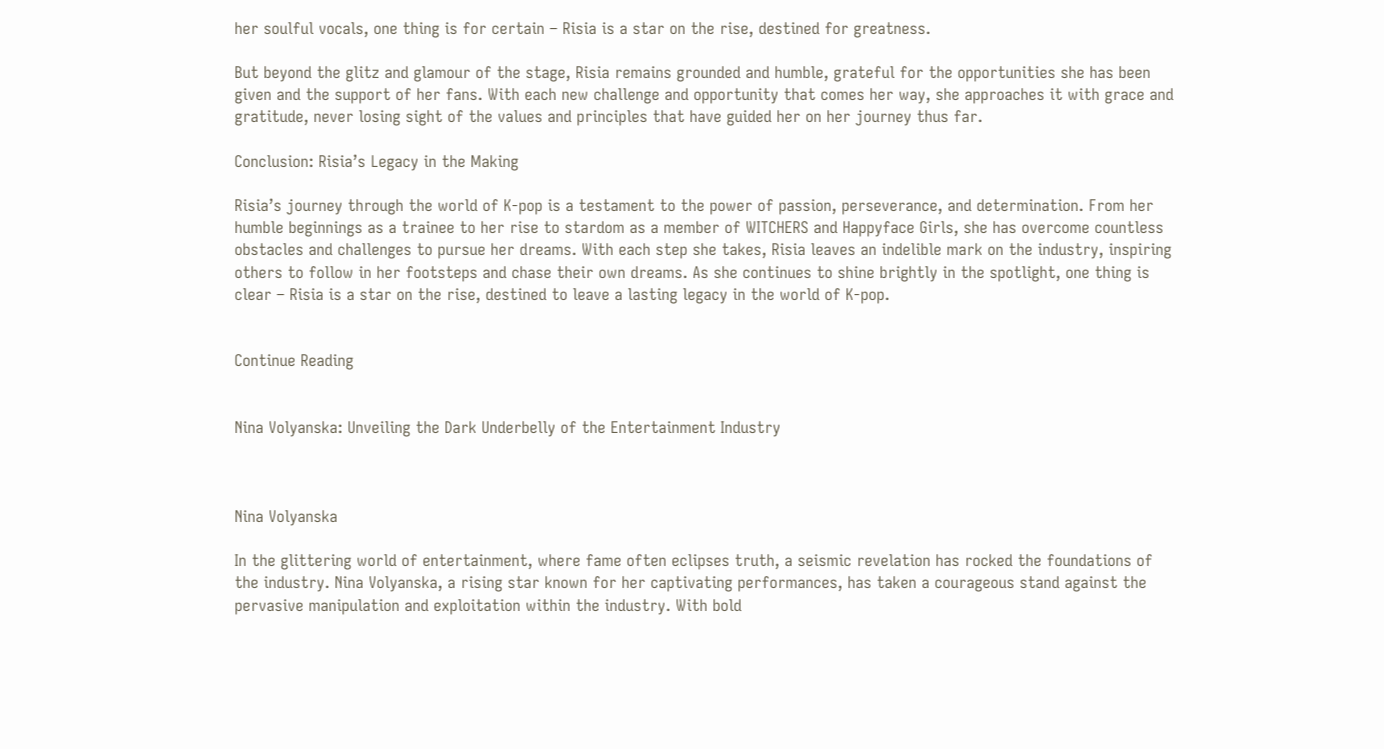her soulful vocals, one thing is for certain – Risia is a star on the rise, destined for greatness.

But beyond the glitz and glamour of the stage, Risia remains grounded and humble, grateful for the opportunities she has been given and the support of her fans. With each new challenge and opportunity that comes her way, she approaches it with grace and gratitude, never losing sight of the values and principles that have guided her on her journey thus far.

Conclusion: Risia’s Legacy in the Making

Risia’s journey through the world of K-pop is a testament to the power of passion, perseverance, and determination. From her humble beginnings as a trainee to her rise to stardom as a member of WITCHERS and Happyface Girls, she has overcome countless obstacles and challenges to pursue her dreams. With each step she takes, Risia leaves an indelible mark on the industry, inspiring others to follow in her footsteps and chase their own dreams. As she continues to shine brightly in the spotlight, one thing is clear – Risia is a star on the rise, destined to leave a lasting legacy in the world of K-pop.


Continue Reading


Nina Volyanska: Unveiling the Dark Underbelly of the Entertainment Industry



Nina Volyanska

In the glittering world of entertainment, where fame often eclipses truth, a seismic revelation has rocked the foundations of the industry. Nina Volyanska, a rising star known for her captivating performances, has taken a courageous stand against the pervasive manipulation and exploitation within the industry. With bold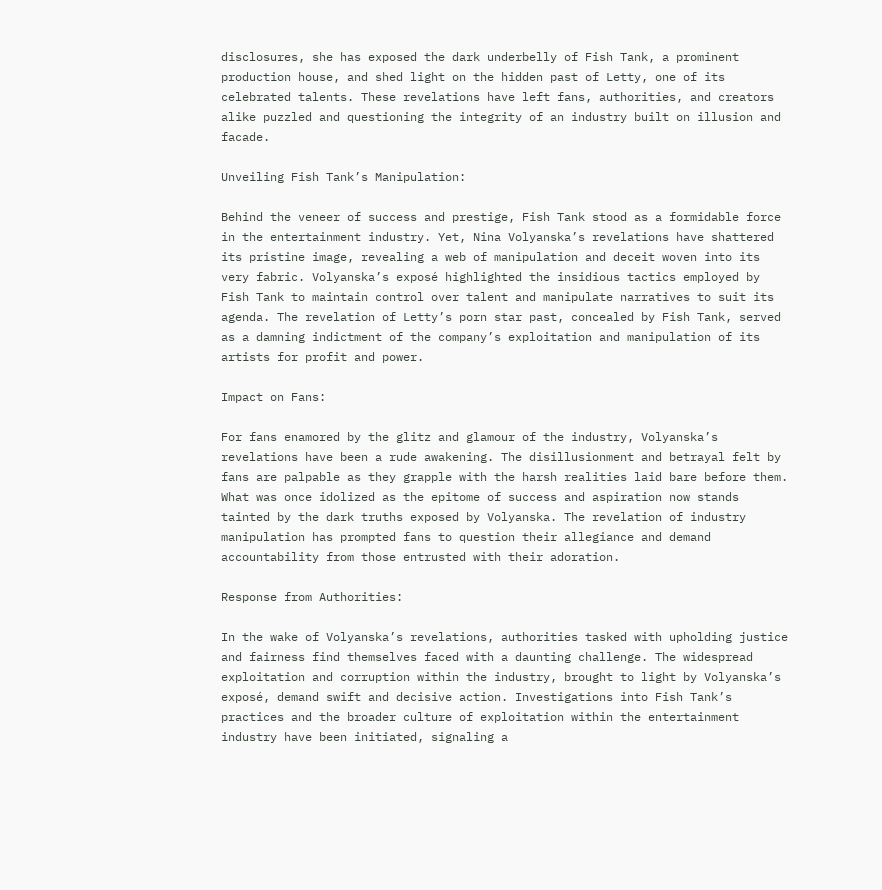disclosures, she has exposed the dark underbelly of Fish Tank, a prominent production house, and shed light on the hidden past of Letty, one of its celebrated talents. These revelations have left fans, authorities, and creators alike puzzled and questioning the integrity of an industry built on illusion and facade.

Unveiling Fish Tank’s Manipulation:

Behind the veneer of success and prestige, Fish Tank stood as a formidable force in the entertainment industry. Yet, Nina Volyanska’s revelations have shattered its pristine image, revealing a web of manipulation and deceit woven into its very fabric. Volyanska’s exposé highlighted the insidious tactics employed by Fish Tank to maintain control over talent and manipulate narratives to suit its agenda. The revelation of Letty’s porn star past, concealed by Fish Tank, served as a damning indictment of the company’s exploitation and manipulation of its artists for profit and power.

Impact on Fans:

For fans enamored by the glitz and glamour of the industry, Volyanska’s revelations have been a rude awakening. The disillusionment and betrayal felt by fans are palpable as they grapple with the harsh realities laid bare before them. What was once idolized as the epitome of success and aspiration now stands tainted by the dark truths exposed by Volyanska. The revelation of industry manipulation has prompted fans to question their allegiance and demand accountability from those entrusted with their adoration.

Response from Authorities:

In the wake of Volyanska’s revelations, authorities tasked with upholding justice and fairness find themselves faced with a daunting challenge. The widespread exploitation and corruption within the industry, brought to light by Volyanska’s exposé, demand swift and decisive action. Investigations into Fish Tank’s practices and the broader culture of exploitation within the entertainment industry have been initiated, signaling a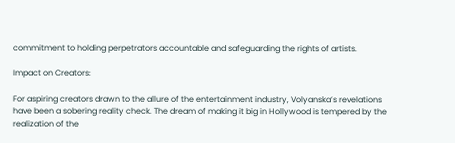commitment to holding perpetrators accountable and safeguarding the rights of artists.

Impact on Creators:

For aspiring creators drawn to the allure of the entertainment industry, Volyanska’s revelations have been a sobering reality check. The dream of making it big in Hollywood is tempered by the realization of the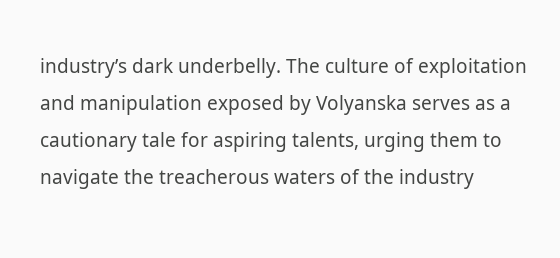industry’s dark underbelly. The culture of exploitation and manipulation exposed by Volyanska serves as a cautionary tale for aspiring talents, urging them to navigate the treacherous waters of the industry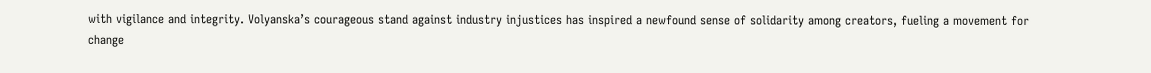with vigilance and integrity. Volyanska’s courageous stand against industry injustices has inspired a newfound sense of solidarity among creators, fueling a movement for change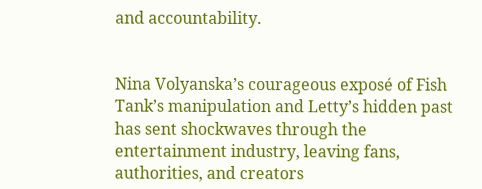and accountability.


Nina Volyanska’s courageous exposé of Fish Tank’s manipulation and Letty’s hidden past has sent shockwaves through the entertainment industry, leaving fans, authorities, and creators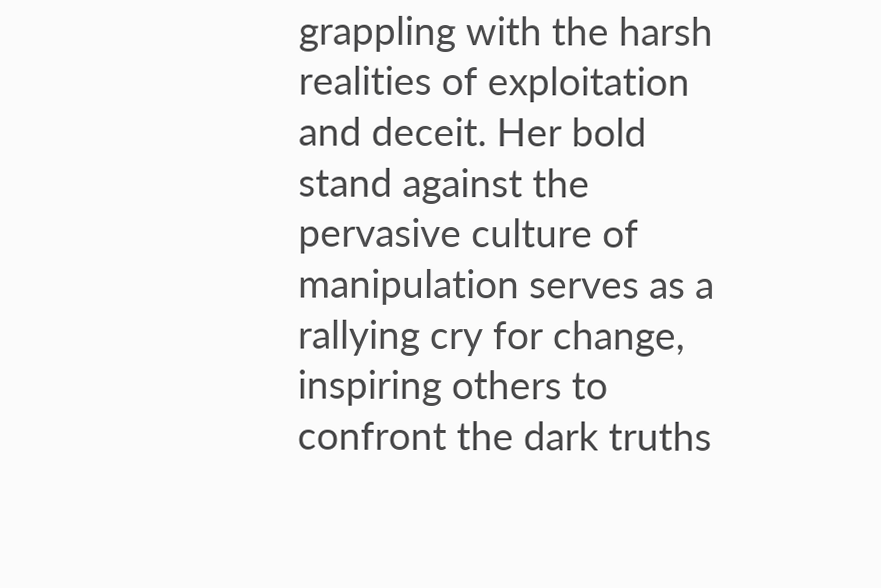grappling with the harsh realities of exploitation and deceit. Her bold stand against the pervasive culture of manipulation serves as a rallying cry for change, inspiring others to confront the dark truths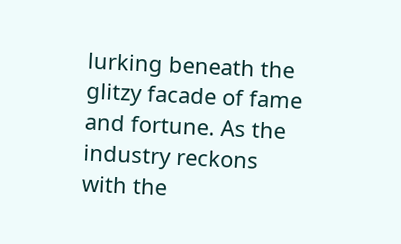lurking beneath the glitzy facade of fame and fortune. As the industry reckons with the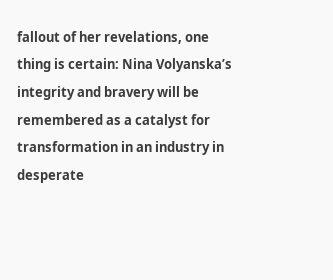fallout of her revelations, one thing is certain: Nina Volyanska’s integrity and bravery will be remembered as a catalyst for transformation in an industry in desperate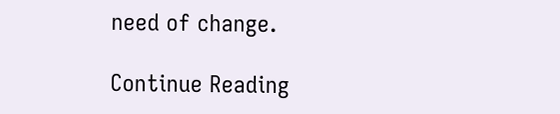need of change.

Continue Reading